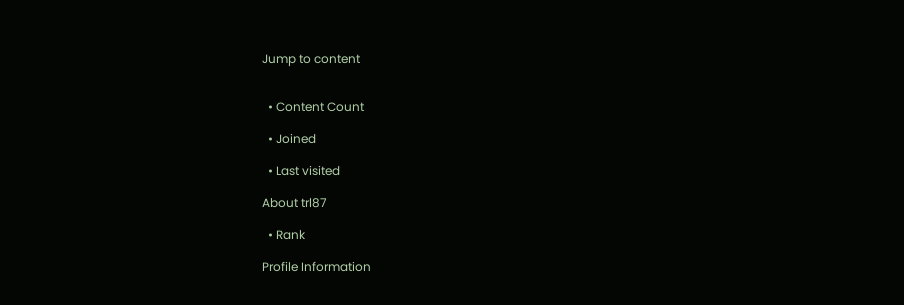Jump to content


  • Content Count

  • Joined

  • Last visited

About trl87

  • Rank

Profile Information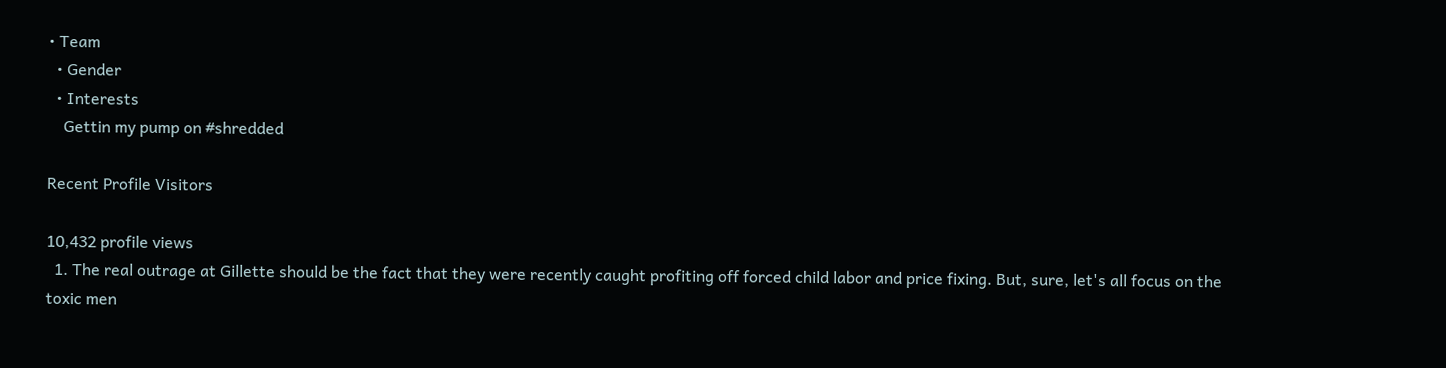• Team
  • Gender
  • Interests
    Gettin my pump on #shredded

Recent Profile Visitors

10,432 profile views
  1. The real outrage at Gillette should be the fact that they were recently caught profiting off forced child labor and price fixing. But, sure, let's all focus on the toxic men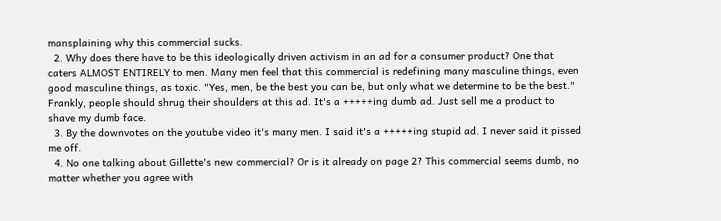mansplaining why this commercial sucks.
  2. Why does there have to be this ideologically driven activism in an ad for a consumer product? One that caters ALMOST ENTIRELY to men. Many men feel that this commercial is redefining many masculine things, even good masculine things, as toxic. "Yes, men, be the best you can be, but only what we determine to be the best." Frankly, people should shrug their shoulders at this ad. It's a +++++ing dumb ad. Just sell me a product to shave my dumb face.
  3. By the downvotes on the youtube video it's many men. I said it's a +++++ing stupid ad. I never said it pissed me off.
  4. No one talking about Gillette's new commercial? Or is it already on page 2? This commercial seems dumb, no matter whether you agree with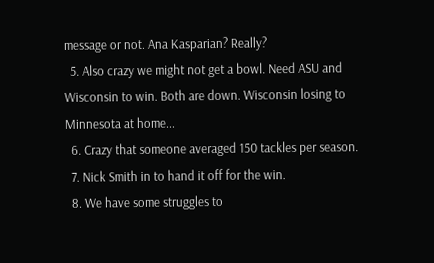message or not. Ana Kasparian? Really?
  5. Also crazy we might not get a bowl. Need ASU and Wisconsin to win. Both are down. Wisconsin losing to Minnesota at home...
  6. Crazy that someone averaged 150 tackles per season.
  7. Nick Smith in to hand it off for the win.
  8. We have some struggles to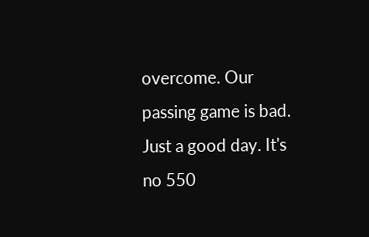overcome. Our passing game is bad. Just a good day. It's no 550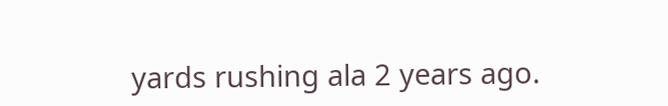yards rushing ala 2 years ago.